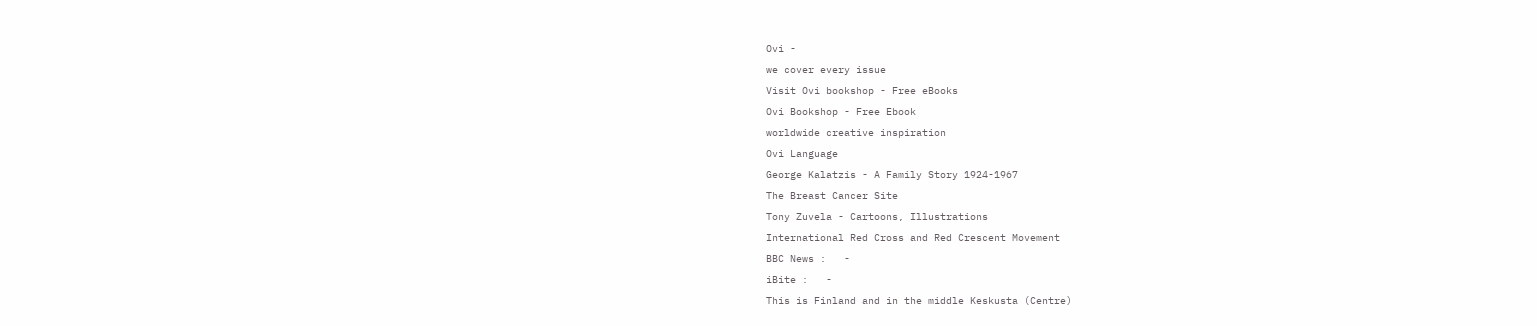Ovi -
we cover every issue
Visit Ovi bookshop - Free eBooks
Ovi Bookshop - Free Ebook
worldwide creative inspiration
Ovi Language
George Kalatzis - A Family Story 1924-1967
The Breast Cancer Site
Tony Zuvela - Cartoons, Illustrations
International Red Cross and Red Crescent Movement
BBC News :   -
iBite :   -
This is Finland and in the middle Keskusta (Centre)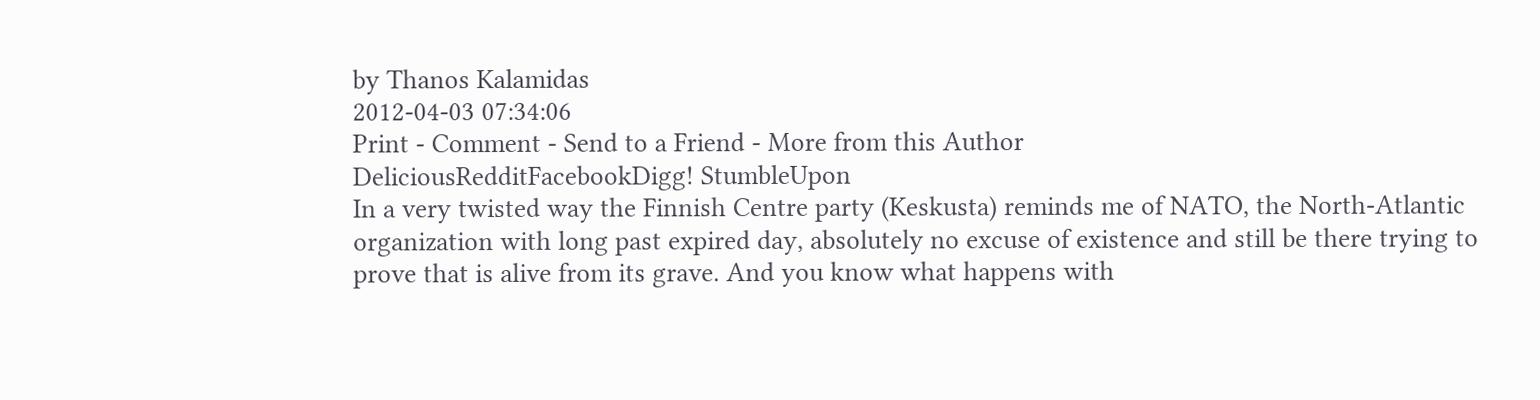by Thanos Kalamidas
2012-04-03 07:34:06
Print - Comment - Send to a Friend - More from this Author
DeliciousRedditFacebookDigg! StumbleUpon
In a very twisted way the Finnish Centre party (Keskusta) reminds me of NATO, the North-Atlantic organization with long past expired day, absolutely no excuse of existence and still be there trying to prove that is alive from its grave. And you know what happens with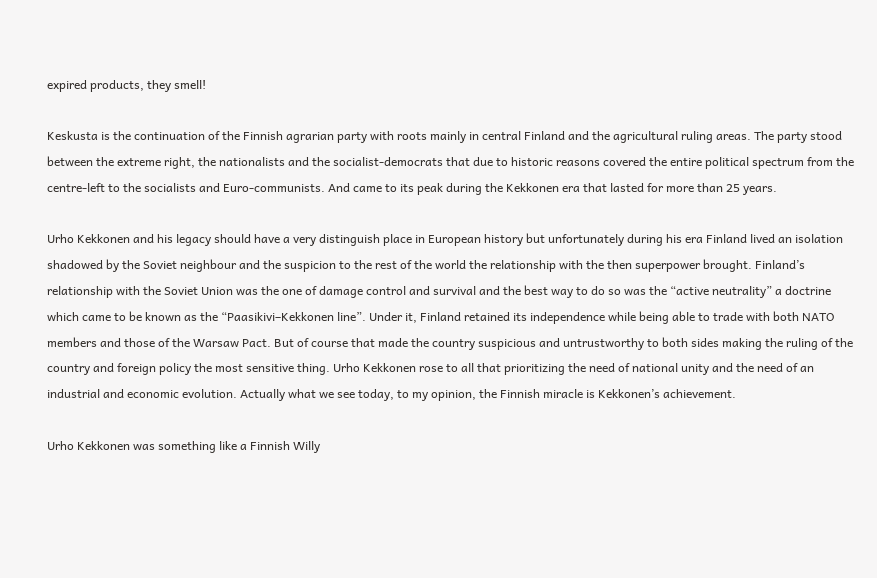expired products, they smell!

Keskusta is the continuation of the Finnish agrarian party with roots mainly in central Finland and the agricultural ruling areas. The party stood between the extreme right, the nationalists and the socialist-democrats that due to historic reasons covered the entire political spectrum from the centre-left to the socialists and Euro-communists. And came to its peak during the Kekkonen era that lasted for more than 25 years.

Urho Kekkonen and his legacy should have a very distinguish place in European history but unfortunately during his era Finland lived an isolation shadowed by the Soviet neighbour and the suspicion to the rest of the world the relationship with the then superpower brought. Finland’s relationship with the Soviet Union was the one of damage control and survival and the best way to do so was the “active neutrality” a doctrine which came to be known as the “Paasikivi–Kekkonen line”. Under it, Finland retained its independence while being able to trade with both NATO members and those of the Warsaw Pact. But of course that made the country suspicious and untrustworthy to both sides making the ruling of the country and foreign policy the most sensitive thing. Urho Kekkonen rose to all that prioritizing the need of national unity and the need of an industrial and economic evolution. Actually what we see today, to my opinion, the Finnish miracle is Kekkonen’s achievement.

Urho Kekkonen was something like a Finnish Willy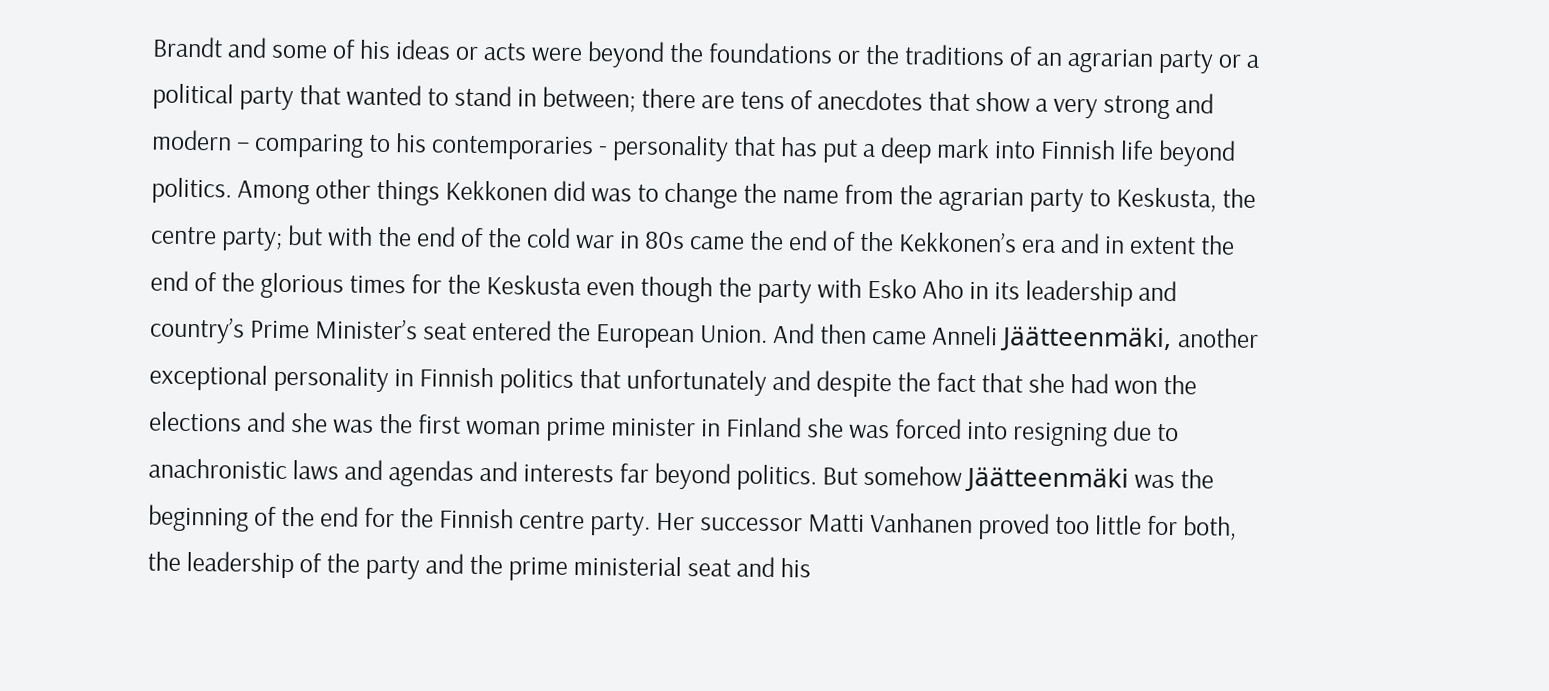Brandt and some of his ideas or acts were beyond the foundations or the traditions of an agrarian party or a political party that wanted to stand in between; there are tens of anecdotes that show a very strong and modern – comparing to his contemporaries - personality that has put a deep mark into Finnish life beyond politics. Among other things Kekkonen did was to change the name from the agrarian party to Keskusta, the centre party; but with the end of the cold war in 80s came the end of the Kekkonen’s era and in extent the end of the glorious times for the Keskusta even though the party with Esko Aho in its leadership and country’s Prime Minister’s seat entered the European Union. And then came Anneli Jäätteenmäki, another exceptional personality in Finnish politics that unfortunately and despite the fact that she had won the elections and she was the first woman prime minister in Finland she was forced into resigning due to anachronistic laws and agendas and interests far beyond politics. But somehow Jäätteenmäki was the beginning of the end for the Finnish centre party. Her successor Matti Vanhanen proved too little for both, the leadership of the party and the prime ministerial seat and his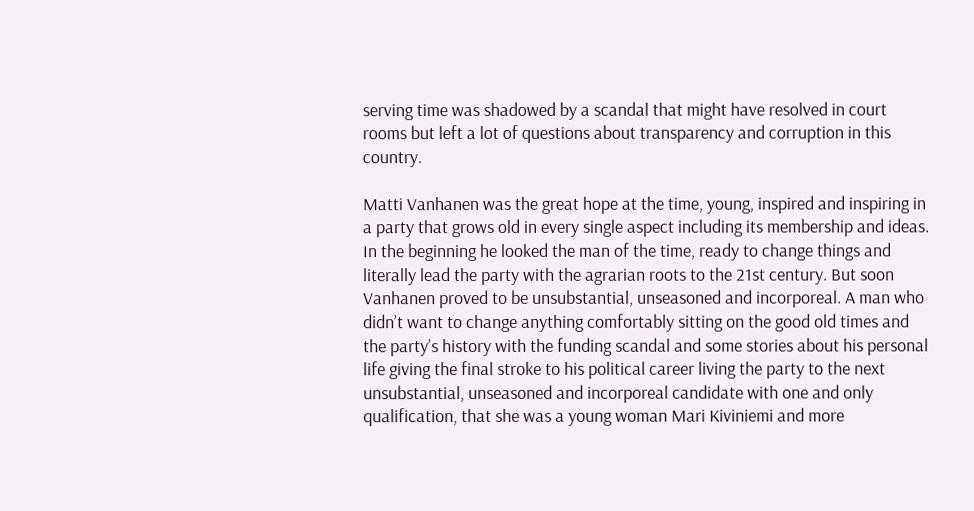serving time was shadowed by a scandal that might have resolved in court rooms but left a lot of questions about transparency and corruption in this country.

Matti Vanhanen was the great hope at the time, young, inspired and inspiring in a party that grows old in every single aspect including its membership and ideas. In the beginning he looked the man of the time, ready to change things and literally lead the party with the agrarian roots to the 21st century. But soon Vanhanen proved to be unsubstantial, unseasoned and incorporeal. A man who didn’t want to change anything comfortably sitting on the good old times and the party’s history with the funding scandal and some stories about his personal life giving the final stroke to his political career living the party to the next unsubstantial, unseasoned and incorporeal candidate with one and only qualification, that she was a young woman Mari Kiviniemi and more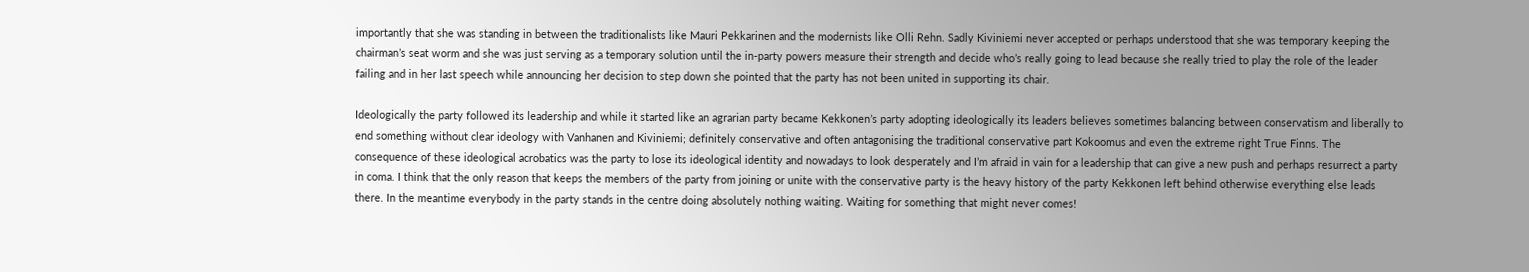importantly that she was standing in between the traditionalists like Mauri Pekkarinen and the modernists like Olli Rehn. Sadly Kiviniemi never accepted or perhaps understood that she was temporary keeping the chairman’s seat worm and she was just serving as a temporary solution until the in-party powers measure their strength and decide who’s really going to lead because she really tried to play the role of the leader failing and in her last speech while announcing her decision to step down she pointed that the party has not been united in supporting its chair.

Ideologically the party followed its leadership and while it started like an agrarian party became Kekkonen’s party adopting ideologically its leaders believes sometimes balancing between conservatism and liberally to end something without clear ideology with Vanhanen and Kiviniemi; definitely conservative and often antagonising the traditional conservative part Kokoomus and even the extreme right True Finns. The consequence of these ideological acrobatics was the party to lose its ideological identity and nowadays to look desperately and I’m afraid in vain for a leadership that can give a new push and perhaps resurrect a party in coma. I think that the only reason that keeps the members of the party from joining or unite with the conservative party is the heavy history of the party Kekkonen left behind otherwise everything else leads there. In the meantime everybody in the party stands in the centre doing absolutely nothing waiting. Waiting for something that might never comes!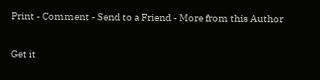Print - Comment - Send to a Friend - More from this Author

Get it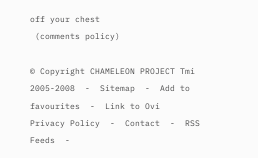off your chest
 (comments policy)

© Copyright CHAMELEON PROJECT Tmi 2005-2008  -  Sitemap  -  Add to favourites  -  Link to Ovi
Privacy Policy  -  Contact  -  RSS Feeds  -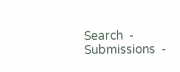Search  -  Submissions  -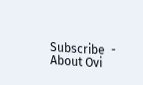Subscribe  -  About Ovi